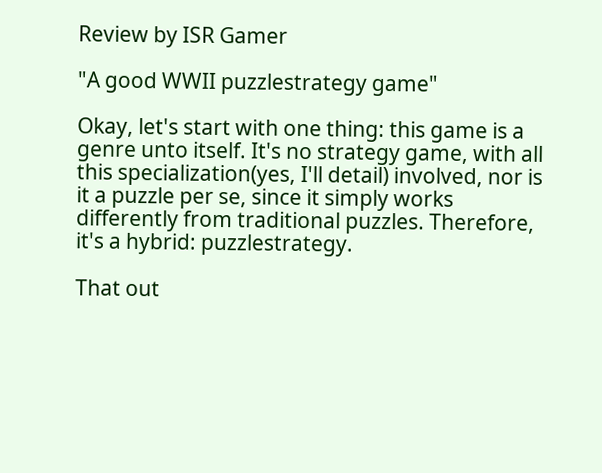Review by ISR Gamer

"A good WWII puzzlestrategy game"

Okay, let's start with one thing: this game is a genre unto itself. It's no strategy game, with all this specialization(yes, I'll detail) involved, nor is it a puzzle per se, since it simply works differently from traditional puzzles. Therefore, it's a hybrid: puzzlestrategy.

That out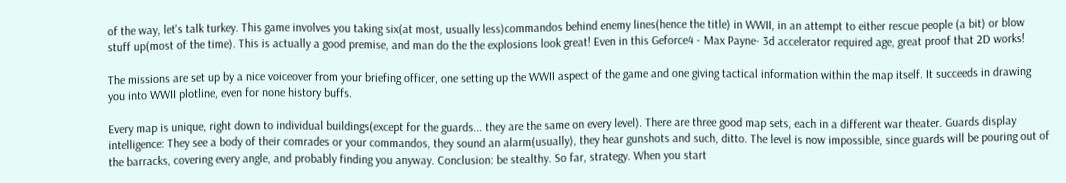of the way, let's talk turkey. This game involves you taking six(at most, usually less)commandos behind enemy lines(hence the title) in WWII, in an attempt to either rescue people (a bit) or blow stuff up(most of the time). This is actually a good premise, and man do the the explosions look great! Even in this Geforce4 - Max Payne- 3d accelerator required age, great proof that 2D works!

The missions are set up by a nice voiceover from your briefing officer, one setting up the WWII aspect of the game and one giving tactical information within the map itself. It succeeds in drawing you into WWII plotline, even for none history buffs.

Every map is unique, right down to individual buildings(except for the guards... they are the same on every level). There are three good map sets, each in a different war theater. Guards display intelligence: They see a body of their comrades or your commandos, they sound an alarm(usually), they hear gunshots and such, ditto. The level is now impossible, since guards will be pouring out of the barracks, covering every angle, and probably finding you anyway. Conclusion: be stealthy. So far, strategy. When you start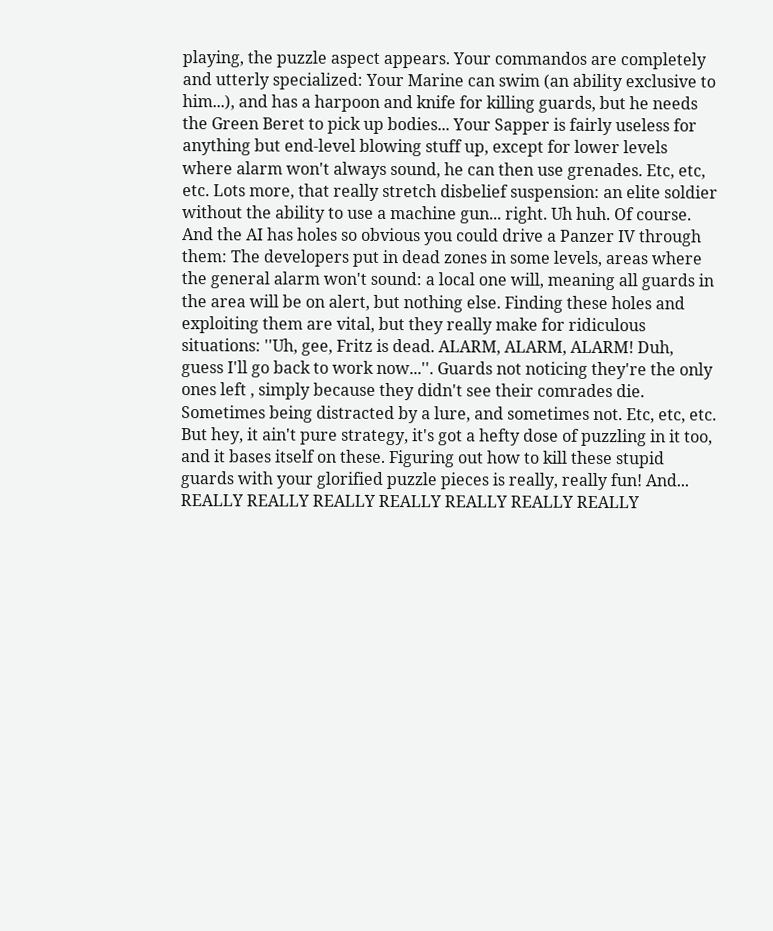playing, the puzzle aspect appears. Your commandos are completely and utterly specialized: Your Marine can swim (an ability exclusive to him...), and has a harpoon and knife for killing guards, but he needs the Green Beret to pick up bodies... Your Sapper is fairly useless for anything but end-level blowing stuff up, except for lower levels where alarm won't always sound, he can then use grenades. Etc, etc, etc. Lots more, that really stretch disbelief suspension: an elite soldier without the ability to use a machine gun... right. Uh huh. Of course. And the AI has holes so obvious you could drive a Panzer IV through them: The developers put in dead zones in some levels, areas where the general alarm won't sound: a local one will, meaning all guards in the area will be on alert, but nothing else. Finding these holes and exploiting them are vital, but they really make for ridiculous situations: ''Uh, gee, Fritz is dead. ALARM, ALARM, ALARM! Duh, guess I'll go back to work now...''. Guards not noticing they're the only ones left , simply because they didn't see their comrades die. Sometimes being distracted by a lure, and sometimes not. Etc, etc, etc.
But hey, it ain't pure strategy, it's got a hefty dose of puzzling in it too, and it bases itself on these. Figuring out how to kill these stupid guards with your glorified puzzle pieces is really, really fun! And...
REALLY REALLY REALLY REALLY REALLY REALLY REALLY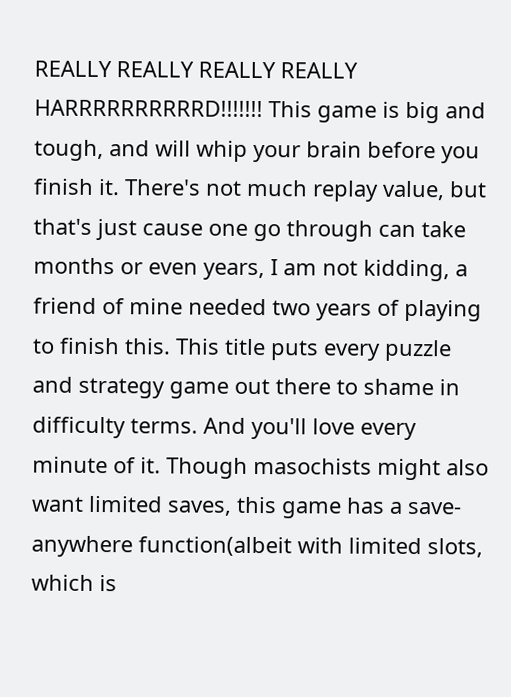REALLY REALLY REALLY REALLY HARRRRRRRRRRD!!!!!!! This game is big and tough, and will whip your brain before you finish it. There's not much replay value, but that's just cause one go through can take months or even years, I am not kidding, a friend of mine needed two years of playing to finish this. This title puts every puzzle and strategy game out there to shame in difficulty terms. And you'll love every minute of it. Though masochists might also want limited saves, this game has a save-anywhere function(albeit with limited slots, which is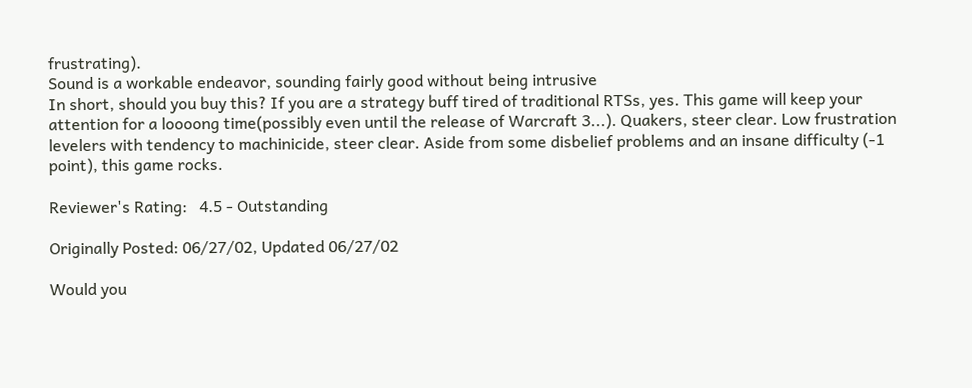frustrating).
Sound is a workable endeavor, sounding fairly good without being intrusive
In short, should you buy this? If you are a strategy buff tired of traditional RTSs, yes. This game will keep your attention for a loooong time(possibly even until the release of Warcraft 3...). Quakers, steer clear. Low frustration levelers with tendency to machinicide, steer clear. Aside from some disbelief problems and an insane difficulty (-1 point), this game rocks.

Reviewer's Rating:   4.5 - Outstanding

Originally Posted: 06/27/02, Updated 06/27/02

Would you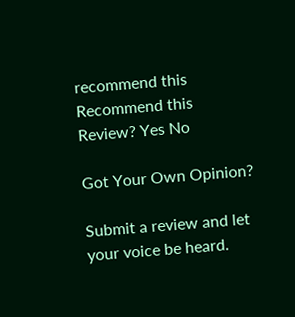recommend this
Recommend this
Review? Yes No

Got Your Own Opinion?

Submit a review and let your voice be heard.